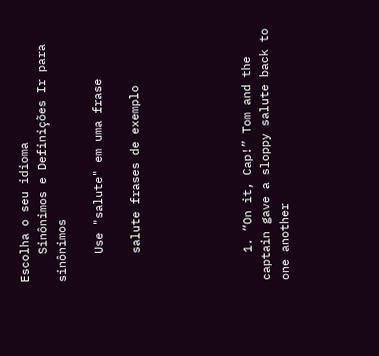Escolha o seu idioma
    Sinônimos e Definições Ir para sinônimos

    Use "salute" em uma frase

    salute frases de exemplo





    1. “On it, Cap!” Tom and the captain gave a sloppy salute back to one another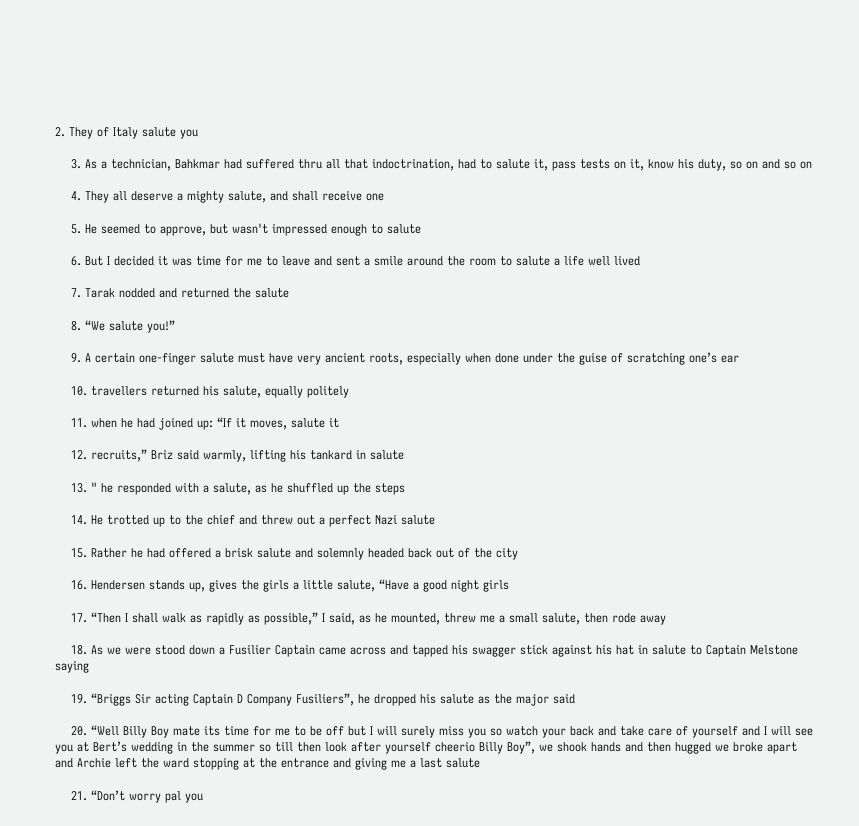2. They of Italy salute you

    3. As a technician, Bahkmar had suffered thru all that indoctrination, had to salute it, pass tests on it, know his duty, so on and so on

    4. They all deserve a mighty salute, and shall receive one

    5. He seemed to approve, but wasn't impressed enough to salute

    6. But I decided it was time for me to leave and sent a smile around the room to salute a life well lived

    7. Tarak nodded and returned the salute

    8. “We salute you!”

    9. A certain one-finger salute must have very ancient roots, especially when done under the guise of scratching one’s ear

    10. travellers returned his salute, equally politely

    11. when he had joined up: “If it moves, salute it

    12. recruits,” Briz said warmly, lifting his tankard in salute

    13. " he responded with a salute, as he shuffled up the steps

    14. He trotted up to the chief and threw out a perfect Nazi salute

    15. Rather he had offered a brisk salute and solemnly headed back out of the city

    16. Hendersen stands up, gives the girls a little salute, “Have a good night girls

    17. “Then I shall walk as rapidly as possible,” I said, as he mounted, threw me a small salute, then rode away

    18. As we were stood down a Fusilier Captain came across and tapped his swagger stick against his hat in salute to Captain Melstone saying

    19. “Briggs Sir acting Captain D Company Fusiliers”, he dropped his salute as the major said

    20. “Well Billy Boy mate its time for me to be off but I will surely miss you so watch your back and take care of yourself and I will see you at Bert’s wedding in the summer so till then look after yourself cheerio Billy Boy”, we shook hands and then hugged we broke apart and Archie left the ward stopping at the entrance and giving me a last salute

    21. “Don’t worry pal you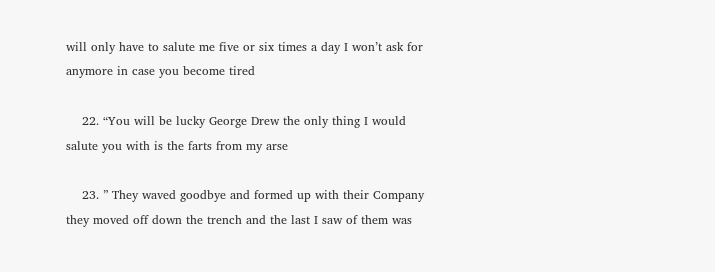will only have to salute me five or six times a day I won’t ask for anymore in case you become tired

    22. “You will be lucky George Drew the only thing I would salute you with is the farts from my arse

    23. ” They waved goodbye and formed up with their Company they moved off down the trench and the last I saw of them was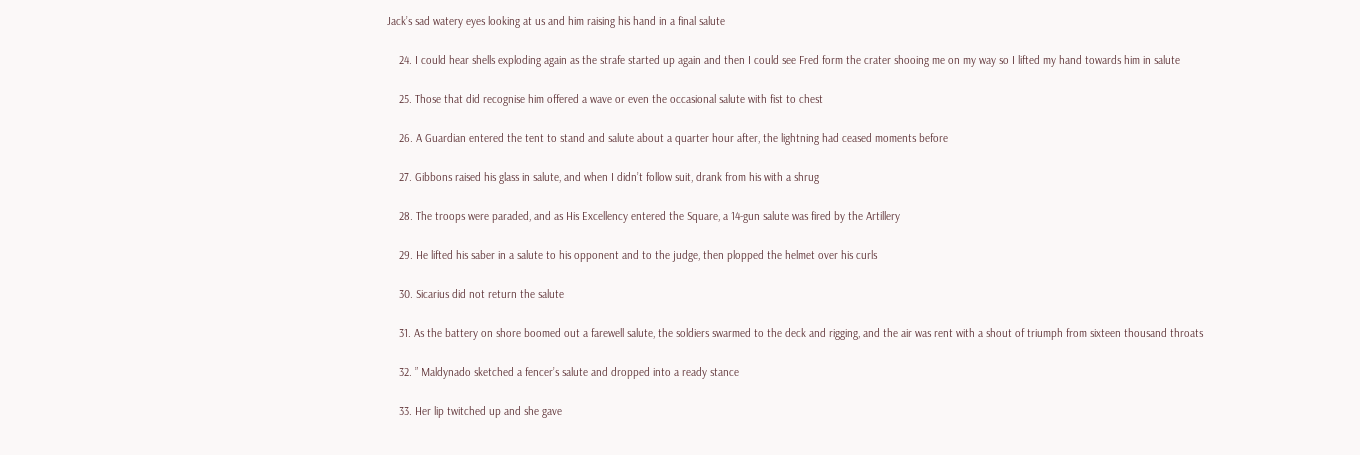Jack’s sad watery eyes looking at us and him raising his hand in a final salute

    24. I could hear shells exploding again as the strafe started up again and then I could see Fred form the crater shooing me on my way so I lifted my hand towards him in salute

    25. Those that did recognise him offered a wave or even the occasional salute with fist to chest

    26. A Guardian entered the tent to stand and salute about a quarter hour after, the lightning had ceased moments before

    27. Gibbons raised his glass in salute, and when I didn’t follow suit, drank from his with a shrug

    28. The troops were paraded, and as His Excellency entered the Square, a 14-gun salute was fired by the Artillery

    29. He lifted his saber in a salute to his opponent and to the judge, then plopped the helmet over his curls

    30. Sicarius did not return the salute

    31. As the battery on shore boomed out a farewell salute, the soldiers swarmed to the deck and rigging, and the air was rent with a shout of triumph from sixteen thousand throats

    32. ” Maldynado sketched a fencer’s salute and dropped into a ready stance

    33. Her lip twitched up and she gave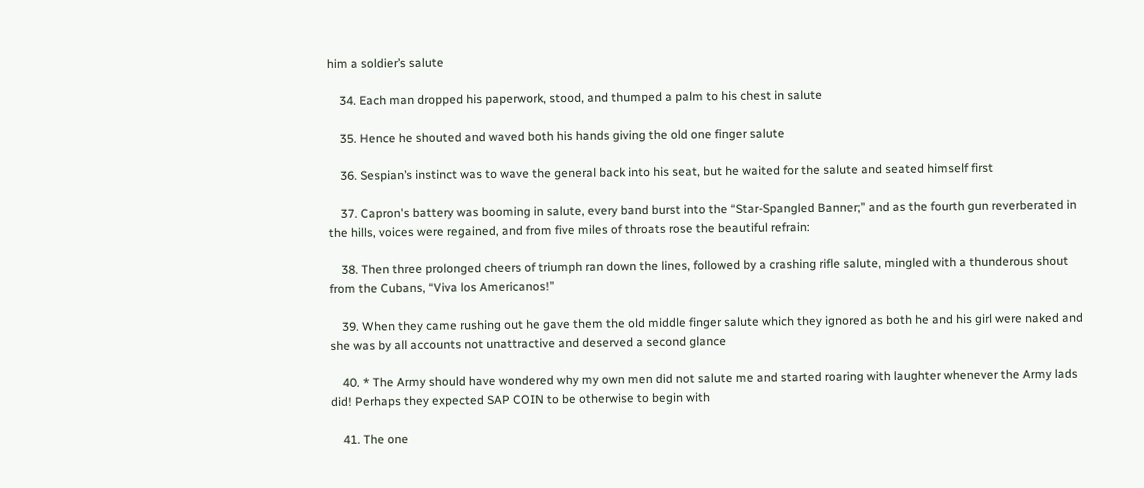him a soldier’s salute

    34. Each man dropped his paperwork, stood, and thumped a palm to his chest in salute

    35. Hence he shouted and waved both his hands giving the old one finger salute

    36. Sespian’s instinct was to wave the general back into his seat, but he waited for the salute and seated himself first

    37. Capron's battery was booming in salute, every band burst into the “Star-Spangled Banner;” and as the fourth gun reverberated in the hills, voices were regained, and from five miles of throats rose the beautiful refrain:

    38. Then three prolonged cheers of triumph ran down the lines, followed by a crashing rifle salute, mingled with a thunderous shout from the Cubans, “Viva los Americanos!”

    39. When they came rushing out he gave them the old middle finger salute which they ignored as both he and his girl were naked and she was by all accounts not unattractive and deserved a second glance

    40. * The Army should have wondered why my own men did not salute me and started roaring with laughter whenever the Army lads did! Perhaps they expected SAP COIN to be otherwise to begin with

    41. The one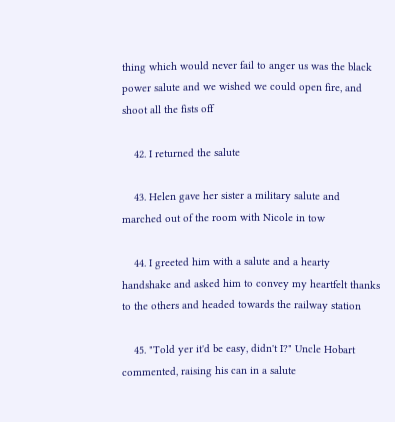thing which would never fail to anger us was the black power salute and we wished we could open fire, and shoot all the fists off

    42. I returned the salute

    43. Helen gave her sister a military salute and marched out of the room with Nicole in tow

    44. I greeted him with a salute and a hearty handshake and asked him to convey my heartfelt thanks to the others and headed towards the railway station

    45. "Told yer it'd be easy, didn't I?" Uncle Hobart commented, raising his can in a salute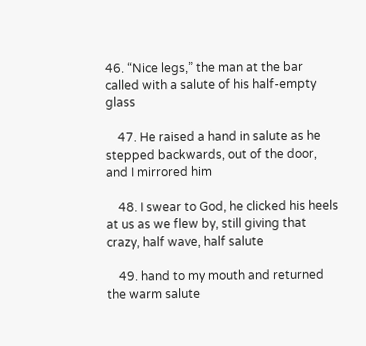46. “Nice legs,” the man at the bar called with a salute of his half-empty glass

    47. He raised a hand in salute as he stepped backwards, out of the door, and I mirrored him

    48. I swear to God, he clicked his heels at us as we flew by, still giving that crazy, half wave, half salute

    49. hand to my mouth and returned the warm salute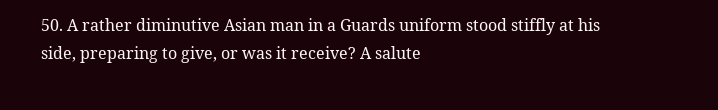50. A rather diminutive Asian man in a Guards uniform stood stiffly at his side, preparing to give, or was it receive? A salute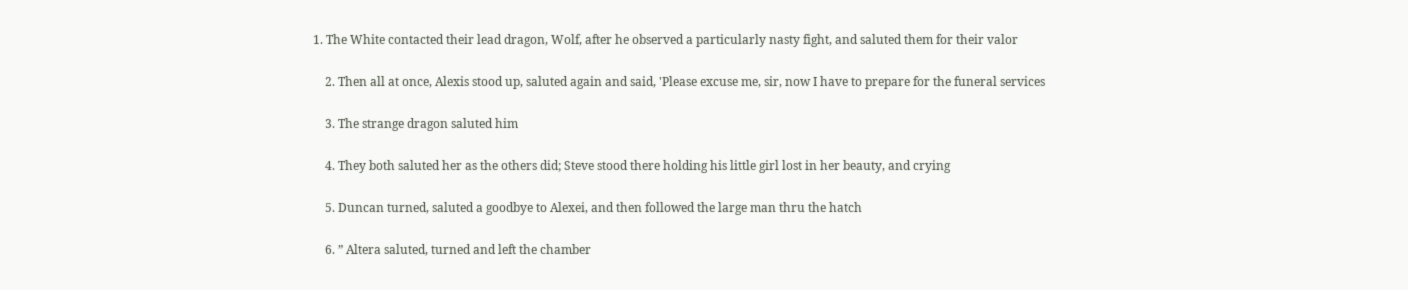1. The White contacted their lead dragon, Wolf, after he observed a particularly nasty fight, and saluted them for their valor

    2. Then all at once, Alexis stood up, saluted again and said, 'Please excuse me, sir, now I have to prepare for the funeral services

    3. The strange dragon saluted him

    4. They both saluted her as the others did; Steve stood there holding his little girl lost in her beauty, and crying

    5. Duncan turned, saluted a goodbye to Alexei, and then followed the large man thru the hatch

    6. ” Altera saluted, turned and left the chamber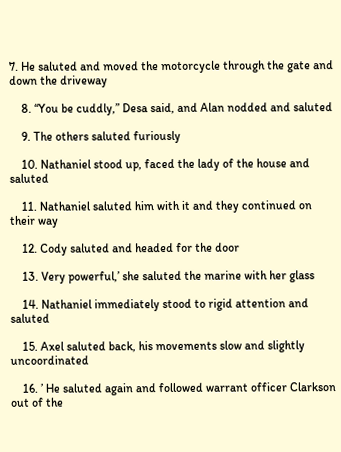7. He saluted and moved the motorcycle through the gate and down the driveway

    8. “You be cuddly,” Desa said, and Alan nodded and saluted

    9. The others saluted furiously

    10. Nathaniel stood up, faced the lady of the house and saluted

    11. Nathaniel saluted him with it and they continued on their way

    12. Cody saluted and headed for the door

    13. Very powerful,’ she saluted the marine with her glass

    14. Nathaniel immediately stood to rigid attention and saluted

    15. Axel saluted back, his movements slow and slightly uncoordinated

    16. ’ He saluted again and followed warrant officer Clarkson out of the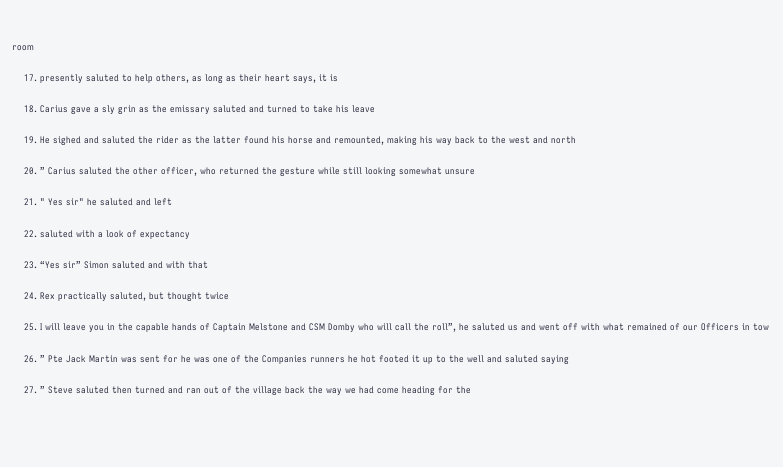room

    17. presently saluted to help others, as long as their heart says, it is

    18. Carius gave a sly grin as the emissary saluted and turned to take his leave

    19. He sighed and saluted the rider as the latter found his horse and remounted, making his way back to the west and north

    20. ” Carius saluted the other officer, who returned the gesture while still looking somewhat unsure

    21. " Yes sir" he saluted and left

    22. saluted with a look of expectancy

    23. “Yes sir” Simon saluted and with that

    24. Rex practically saluted, but thought twice

    25. I will leave you in the capable hands of Captain Melstone and CSM Domby who will call the roll”, he saluted us and went off with what remained of our Officers in tow

    26. ” Pte Jack Martin was sent for he was one of the Companies runners he hot footed it up to the well and saluted saying

    27. ” Steve saluted then turned and ran out of the village back the way we had come heading for the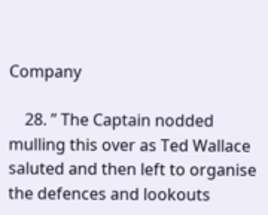Company

    28. ” The Captain nodded mulling this over as Ted Wallace saluted and then left to organise the defences and lookouts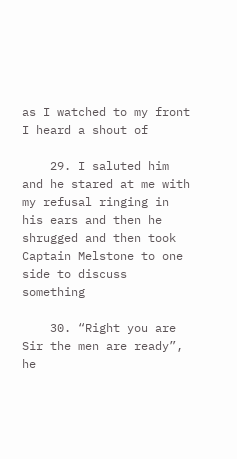as I watched to my front I heard a shout of

    29. I saluted him and he stared at me with my refusal ringing in his ears and then he shrugged and then took Captain Melstone to one side to discuss something

    30. “Right you are Sir the men are ready”, he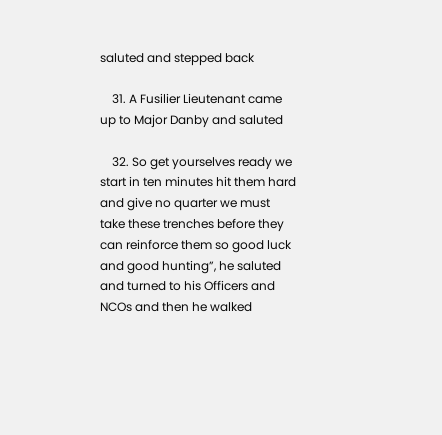saluted and stepped back

    31. A Fusilier Lieutenant came up to Major Danby and saluted

    32. So get yourselves ready we start in ten minutes hit them hard and give no quarter we must take these trenches before they can reinforce them so good luck and good hunting”, he saluted and turned to his Officers and NCOs and then he walked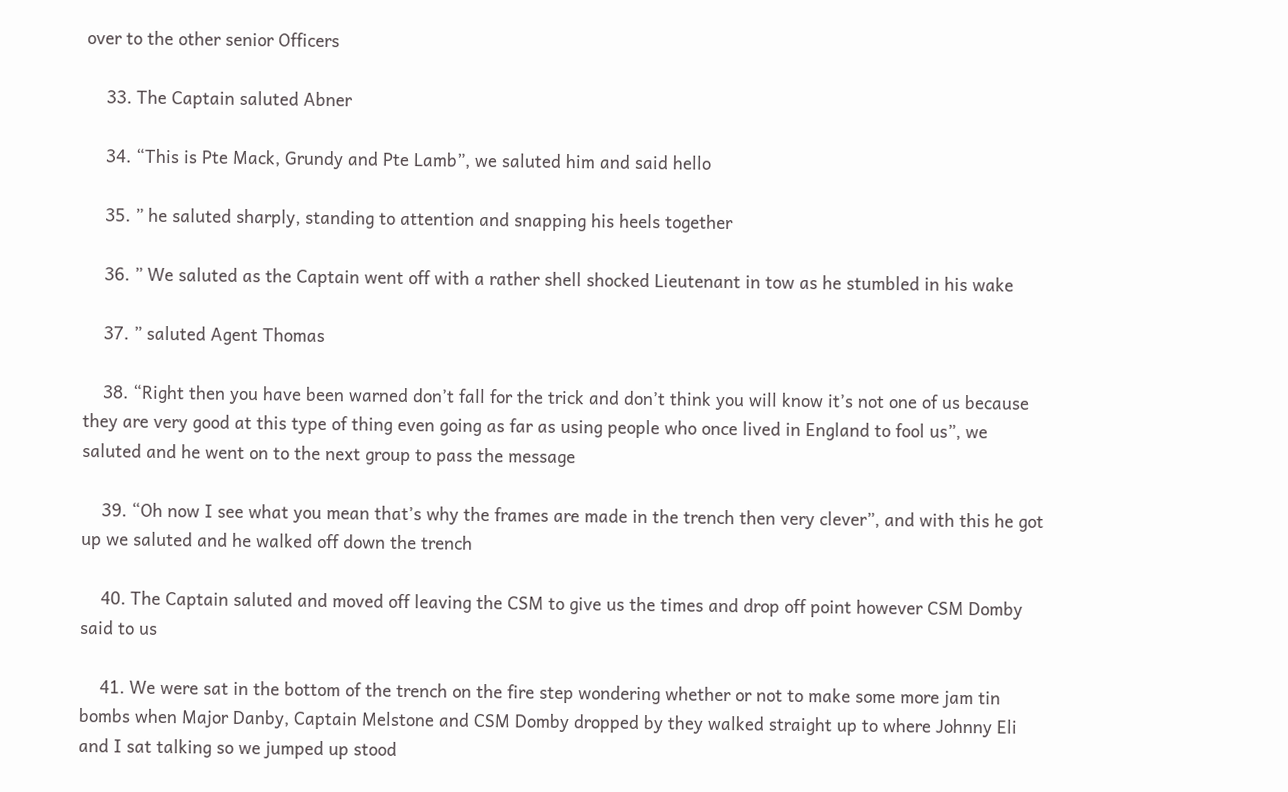over to the other senior Officers

    33. The Captain saluted Abner

    34. “This is Pte Mack, Grundy and Pte Lamb”, we saluted him and said hello

    35. ” he saluted sharply, standing to attention and snapping his heels together

    36. ” We saluted as the Captain went off with a rather shell shocked Lieutenant in tow as he stumbled in his wake

    37. ” saluted Agent Thomas

    38. “Right then you have been warned don’t fall for the trick and don’t think you will know it’s not one of us because they are very good at this type of thing even going as far as using people who once lived in England to fool us”, we saluted and he went on to the next group to pass the message

    39. “Oh now I see what you mean that’s why the frames are made in the trench then very clever”, and with this he got up we saluted and he walked off down the trench

    40. The Captain saluted and moved off leaving the CSM to give us the times and drop off point however CSM Domby said to us

    41. We were sat in the bottom of the trench on the fire step wondering whether or not to make some more jam tin bombs when Major Danby, Captain Melstone and CSM Domby dropped by they walked straight up to where Johnny Eli and I sat talking so we jumped up stood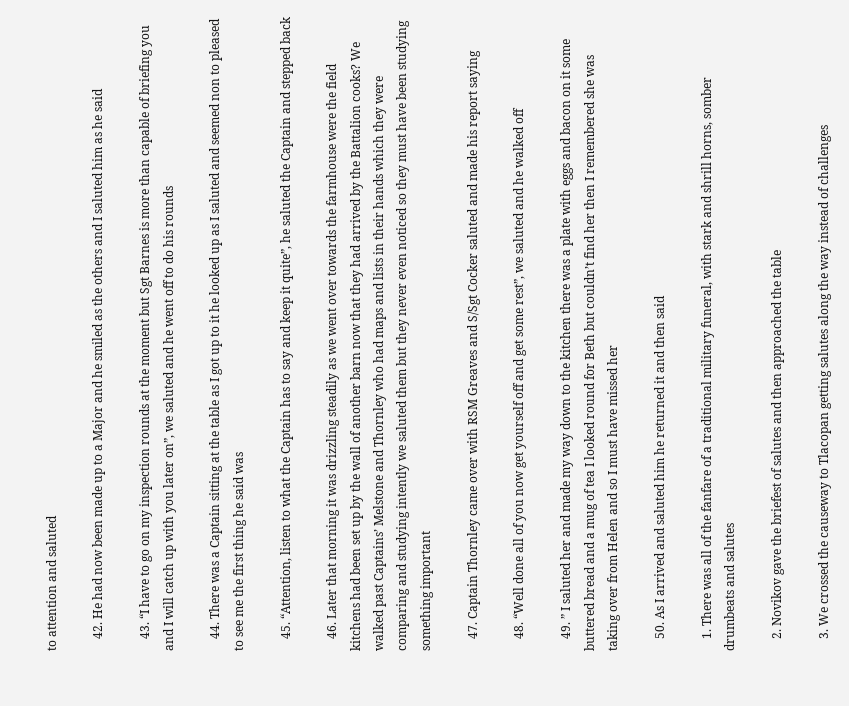to attention and saluted

    42. He had now been made up to a Major and he smiled as the others and I saluted him as he said

    43. “I have to go on my inspection rounds at the moment but Sgt Barnes is more than capable of briefing you and I will catch up with you later on”, we saluted and he went off to do his rounds

    44. There was a Captain sitting at the table as I got up to it he looked up as I saluted and seemed non to pleased to see me the first thing he said was

    45. “Attention, listen to what the Captain has to say and keep it quite”, he saluted the Captain and stepped back

    46. Later that morning it was drizzling steadily as we went over towards the farmhouse were the field kitchens had been set up by the wall of another barn now that they had arrived by the Battalion cooks? We walked past Captains’ Melstone and Thornley who had maps and lists in their hands which they were comparing and studying intently we saluted them but they never even noticed so they must have been studying something important

    47. Captain Thornley came over with RSM Greaves and S/Sgt Cocker saluted and made his report saying

    48. “Well done all of you now get yourself off and get some rest”, we saluted and he walked off

    49. ” I saluted her and made my way down to the kitchen there was a plate with eggs and bacon on it some buttered bread and a mug of tea I looked round for Beth but couldn’t find her then I remembered she was taking over from Helen and so I must have missed her

    50. As I arrived and saluted him he returned it and then said

    1. There was all of the fanfare of a traditional military funeral, with stark and shrill horns, somber drumbeats and salutes

    2. Novikov gave the briefest of salutes and then approached the table

    3. We crossed the causeway to Tlacopan getting salutes along the way instead of challenges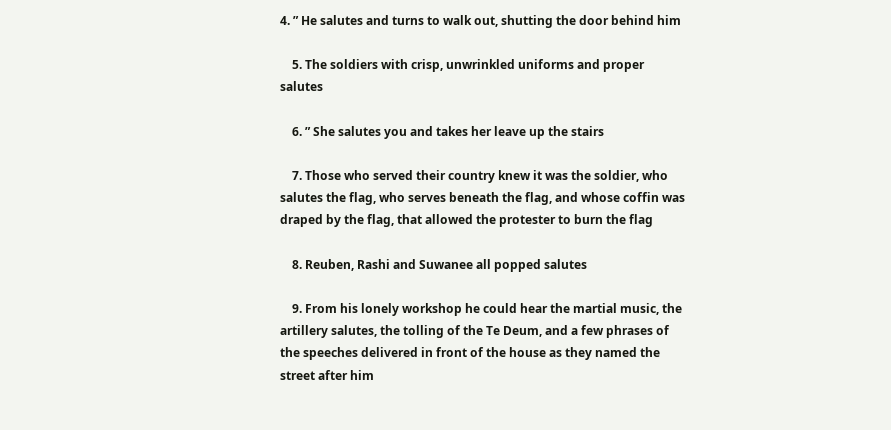4. ” He salutes and turns to walk out, shutting the door behind him

    5. The soldiers with crisp, unwrinkled uniforms and proper salutes

    6. ” She salutes you and takes her leave up the stairs

    7. Those who served their country knew it was the soldier, who salutes the flag, who serves beneath the flag, and whose coffin was draped by the flag, that allowed the protester to burn the flag

    8. Reuben, Rashi and Suwanee all popped salutes

    9. From his lonely workshop he could hear the martial music, the artillery salutes, the tolling of the Te Deum, and a few phrases of the speeches delivered in front of the house as they named the street after him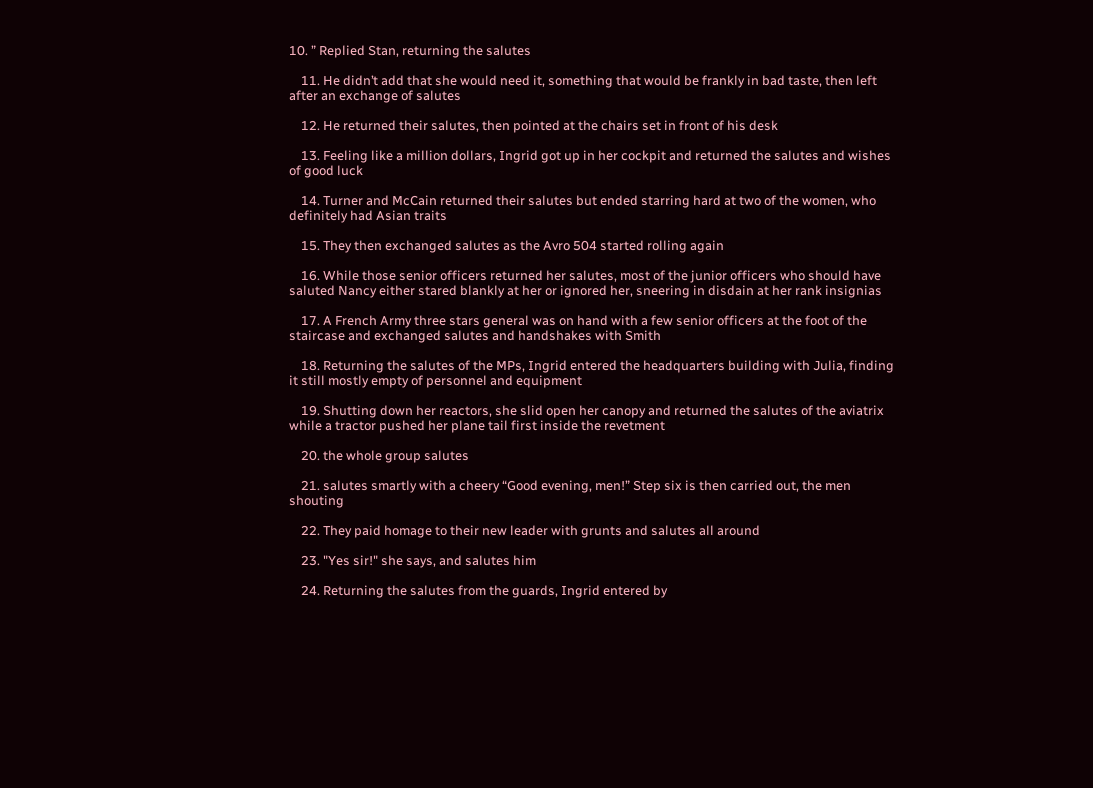10. ” Replied Stan, returning the salutes

    11. He didn’t add that she would need it, something that would be frankly in bad taste, then left after an exchange of salutes

    12. He returned their salutes, then pointed at the chairs set in front of his desk

    13. Feeling like a million dollars, Ingrid got up in her cockpit and returned the salutes and wishes of good luck

    14. Turner and McCain returned their salutes but ended starring hard at two of the women, who definitely had Asian traits

    15. They then exchanged salutes as the Avro 504 started rolling again

    16. While those senior officers returned her salutes, most of the junior officers who should have saluted Nancy either stared blankly at her or ignored her, sneering in disdain at her rank insignias

    17. A French Army three stars general was on hand with a few senior officers at the foot of the staircase and exchanged salutes and handshakes with Smith

    18. Returning the salutes of the MPs, Ingrid entered the headquarters building with Julia, finding it still mostly empty of personnel and equipment

    19. Shutting down her reactors, she slid open her canopy and returned the salutes of the aviatrix while a tractor pushed her plane tail first inside the revetment

    20. the whole group salutes

    21. salutes smartly with a cheery “Good evening, men!” Step six is then carried out, the men shouting

    22. They paid homage to their new leader with grunts and salutes all around

    23. "Yes sir!" she says, and salutes him

    24. Returning the salutes from the guards, Ingrid entered by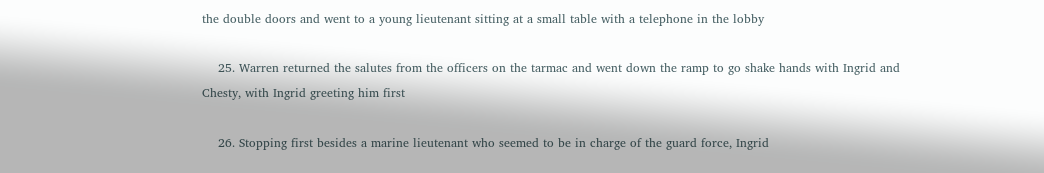the double doors and went to a young lieutenant sitting at a small table with a telephone in the lobby

    25. Warren returned the salutes from the officers on the tarmac and went down the ramp to go shake hands with Ingrid and Chesty, with Ingrid greeting him first

    26. Stopping first besides a marine lieutenant who seemed to be in charge of the guard force, Ingrid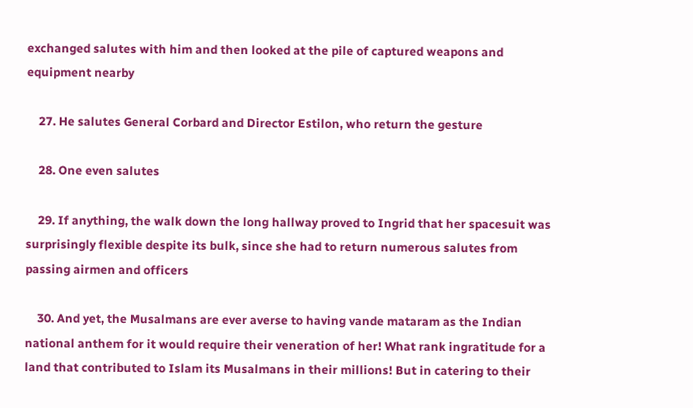exchanged salutes with him and then looked at the pile of captured weapons and equipment nearby

    27. He salutes General Corbard and Director Estilon, who return the gesture

    28. One even salutes

    29. If anything, the walk down the long hallway proved to Ingrid that her spacesuit was surprisingly flexible despite its bulk, since she had to return numerous salutes from passing airmen and officers

    30. And yet, the Musalmans are ever averse to having vande mataram as the Indian national anthem for it would require their veneration of her! What rank ingratitude for a land that contributed to Islam its Musalmans in their millions! But in catering to their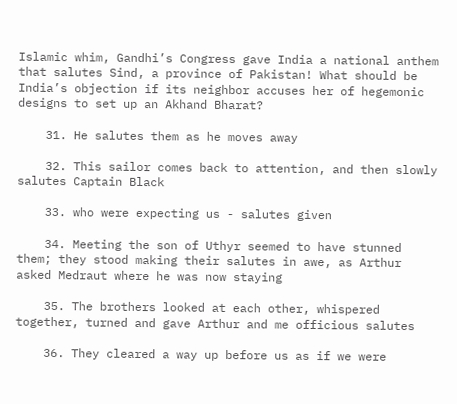Islamic whim, Gandhi’s Congress gave India a national anthem that salutes Sind, a province of Pakistan! What should be India’s objection if its neighbor accuses her of hegemonic designs to set up an Akhand Bharat?

    31. He salutes them as he moves away

    32. This sailor comes back to attention, and then slowly salutes Captain Black

    33. who were expecting us - salutes given

    34. Meeting the son of Uthyr seemed to have stunned them; they stood making their salutes in awe, as Arthur asked Medraut where he was now staying

    35. The brothers looked at each other, whispered together, turned and gave Arthur and me officious salutes

    36. They cleared a way up before us as if we were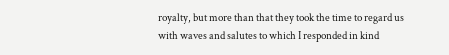royalty, but more than that they took the time to regard us with waves and salutes to which I responded in kind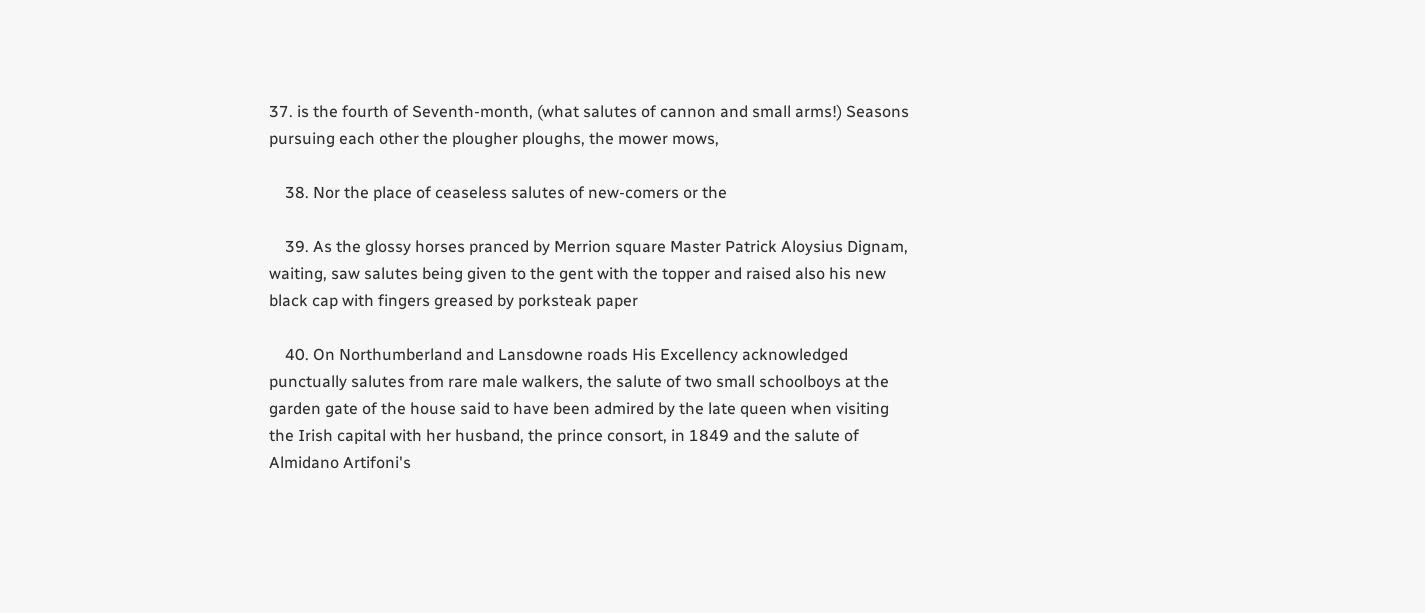37. is the fourth of Seventh-month, (what salutes of cannon and small arms!) Seasons pursuing each other the plougher ploughs, the mower mows,

    38. Nor the place of ceaseless salutes of new-comers or the

    39. As the glossy horses pranced by Merrion square Master Patrick Aloysius Dignam, waiting, saw salutes being given to the gent with the topper and raised also his new black cap with fingers greased by porksteak paper

    40. On Northumberland and Lansdowne roads His Excellency acknowledged punctually salutes from rare male walkers, the salute of two small schoolboys at the garden gate of the house said to have been admired by the late queen when visiting the Irish capital with her husband, the prince consort, in 1849 and the salute of Almidano Artifoni's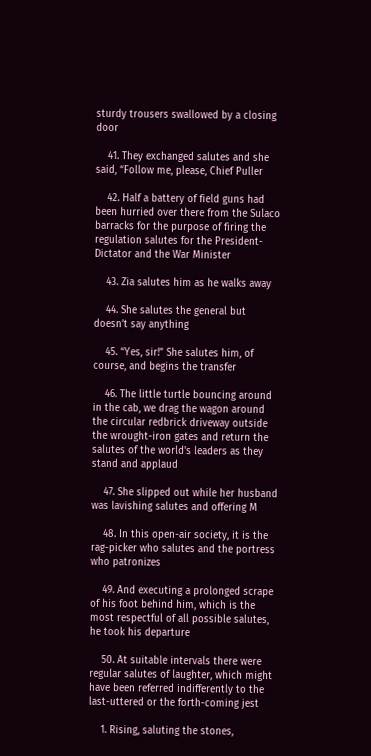sturdy trousers swallowed by a closing door

    41. They exchanged salutes and she said, “Follow me, please, Chief Puller

    42. Half a battery of field guns had been hurried over there from the Sulaco barracks for the purpose of firing the regulation salutes for the President-Dictator and the War Minister

    43. Zia salutes him as he walks away

    44. She salutes the general but doesn’t say anything

    45. “Yes, sir!” She salutes him, of course, and begins the transfer

    46. The little turtle bouncing around in the cab, we drag the wagon around the circular redbrick driveway outside the wrought-iron gates and return the salutes of the world's leaders as they stand and applaud

    47. She slipped out while her husband was lavishing salutes and offering M

    48. In this open-air society, it is the rag-picker who salutes and the portress who patronizes

    49. And executing a prolonged scrape of his foot behind him, which is the most respectful of all possible salutes, he took his departure

    50. At suitable intervals there were regular salutes of laughter, which might have been referred indifferently to the last-uttered or the forth-coming jest

    1. Rising, saluting the stones,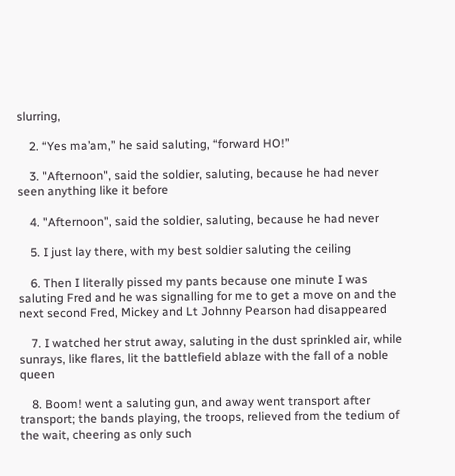slurring,

    2. “Yes ma’am,” he said saluting, “forward HO!”

    3. "Afternoon", said the soldier, saluting, because he had never seen anything like it before

    4. "Afternoon", said the soldier, saluting, because he had never

    5. I just lay there, with my best soldier saluting the ceiling

    6. Then I literally pissed my pants because one minute I was saluting Fred and he was signalling for me to get a move on and the next second Fred, Mickey and Lt Johnny Pearson had disappeared

    7. I watched her strut away, saluting in the dust sprinkled air, while sunrays, like flares, lit the battlefield ablaze with the fall of a noble queen

    8. Boom! went a saluting gun, and away went transport after transport; the bands playing, the troops, relieved from the tedium of the wait, cheering as only such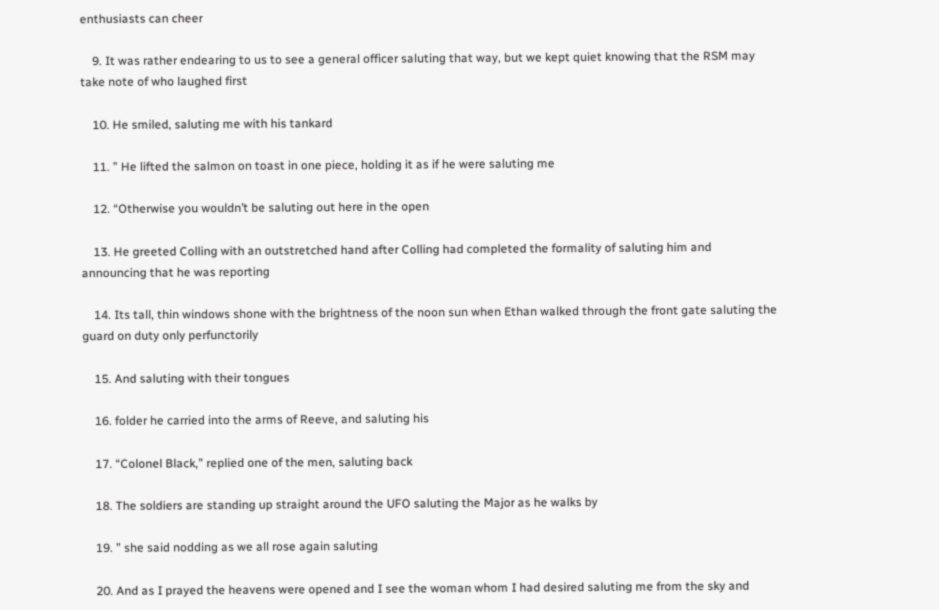enthusiasts can cheer

    9. It was rather endearing to us to see a general officer saluting that way, but we kept quiet knowing that the RSM may take note of who laughed first

    10. He smiled, saluting me with his tankard

    11. ” He lifted the salmon on toast in one piece, holding it as if he were saluting me

    12. “Otherwise you wouldn’t be saluting out here in the open

    13. He greeted Colling with an outstretched hand after Colling had completed the formality of saluting him and announcing that he was reporting

    14. Its tall, thin windows shone with the brightness of the noon sun when Ethan walked through the front gate saluting the guard on duty only perfunctorily

    15. And saluting with their tongues

    16. folder he carried into the arms of Reeve, and saluting his

    17. “Colonel Black,” replied one of the men, saluting back

    18. The soldiers are standing up straight around the UFO saluting the Major as he walks by

    19. ” she said nodding as we all rose again saluting

    20. And as I prayed the heavens were opened and I see the woman whom I had desired saluting me from the sky and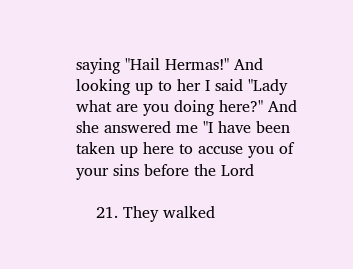saying "Hail Hermas!" And looking up to her I said "Lady what are you doing here?" And she answered me "I have been taken up here to accuse you of your sins before the Lord

    21. They walked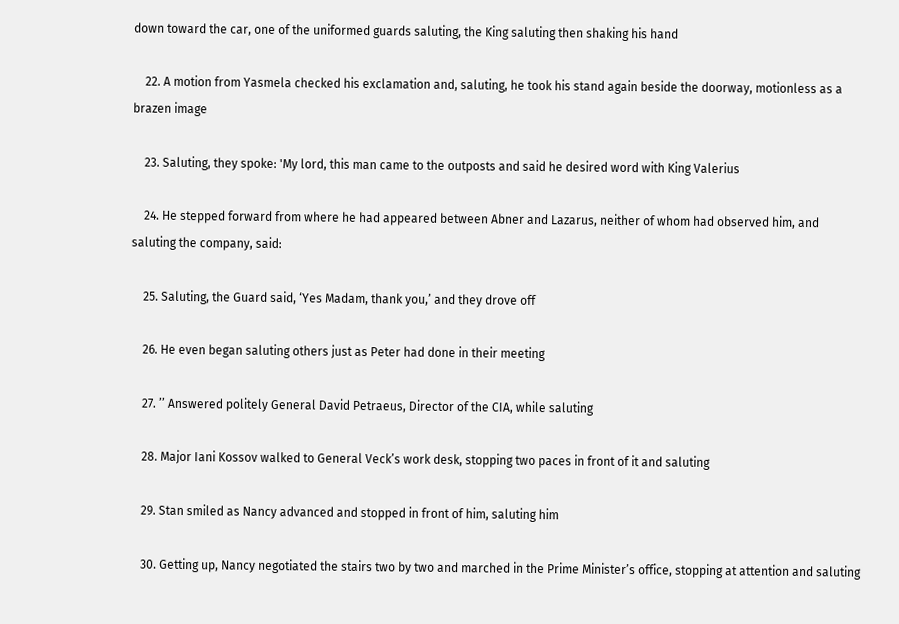down toward the car, one of the uniformed guards saluting, the King saluting then shaking his hand

    22. A motion from Yasmela checked his exclamation and, saluting, he took his stand again beside the doorway, motionless as a brazen image

    23. Saluting, they spoke: 'My lord, this man came to the outposts and said he desired word with King Valerius

    24. He stepped forward from where he had appeared between Abner and Lazarus, neither of whom had observed him, and saluting the company, said:

    25. Saluting, the Guard said, ‘Yes Madam, thank you,’ and they drove off

    26. He even began saluting others just as Peter had done in their meeting

    27. ’’ Answered politely General David Petraeus, Director of the CIA, while saluting

    28. Major Iani Kossov walked to General Veck’s work desk, stopping two paces in front of it and saluting

    29. Stan smiled as Nancy advanced and stopped in front of him, saluting him

    30. Getting up, Nancy negotiated the stairs two by two and marched in the Prime Minister’s office, stopping at attention and saluting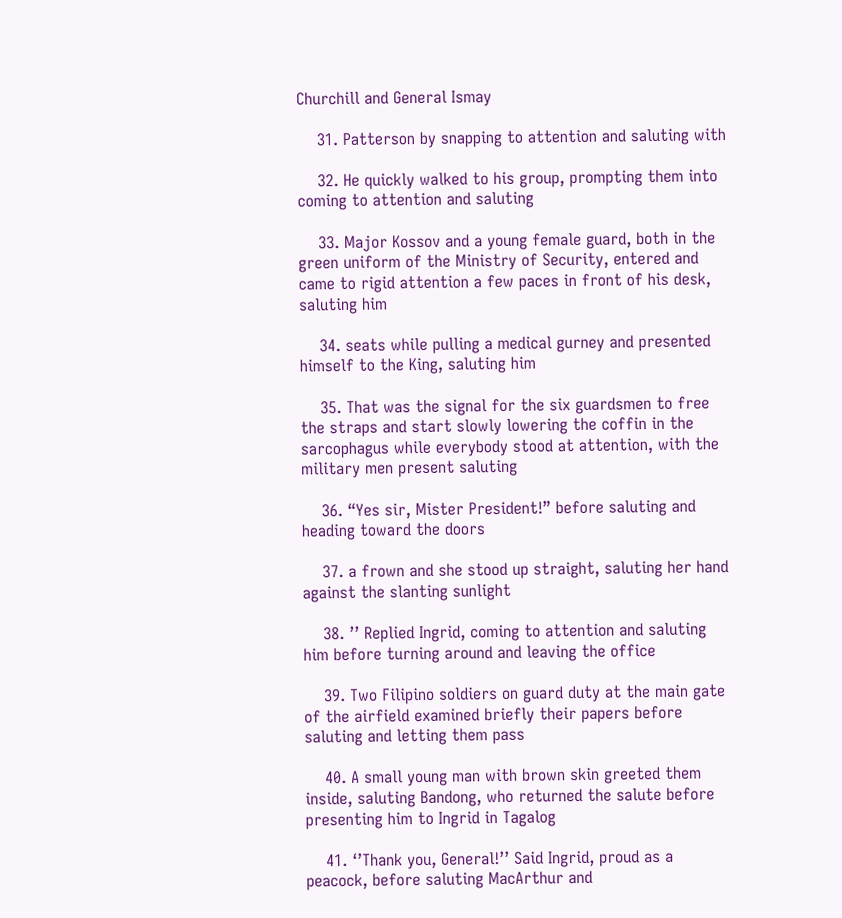Churchill and General Ismay

    31. Patterson by snapping to attention and saluting with

    32. He quickly walked to his group, prompting them into coming to attention and saluting

    33. Major Kossov and a young female guard, both in the green uniform of the Ministry of Security, entered and came to rigid attention a few paces in front of his desk, saluting him

    34. seats while pulling a medical gurney and presented himself to the King, saluting him

    35. That was the signal for the six guardsmen to free the straps and start slowly lowering the coffin in the sarcophagus while everybody stood at attention, with the military men present saluting

    36. “Yes sir, Mister President!” before saluting and heading toward the doors

    37. a frown and she stood up straight, saluting her hand against the slanting sunlight

    38. ’’ Replied Ingrid, coming to attention and saluting him before turning around and leaving the office

    39. Two Filipino soldiers on guard duty at the main gate of the airfield examined briefly their papers before saluting and letting them pass

    40. A small young man with brown skin greeted them inside, saluting Bandong, who returned the salute before presenting him to Ingrid in Tagalog

    41. ‘’Thank you, General!’’ Said Ingrid, proud as a peacock, before saluting MacArthur and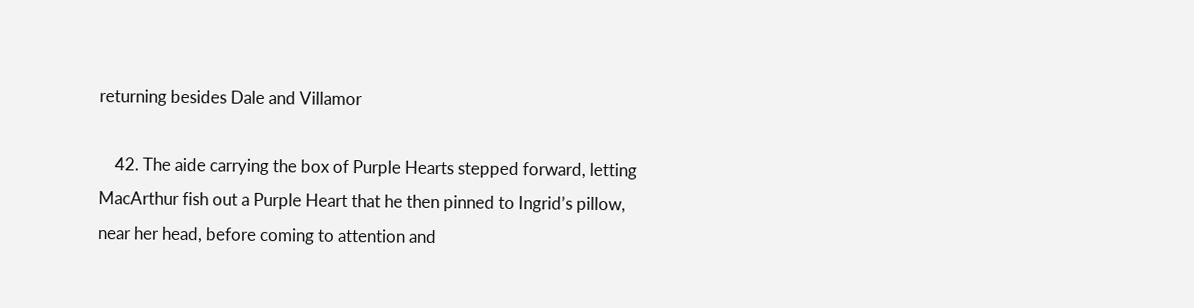returning besides Dale and Villamor

    42. The aide carrying the box of Purple Hearts stepped forward, letting MacArthur fish out a Purple Heart that he then pinned to Ingrid’s pillow, near her head, before coming to attention and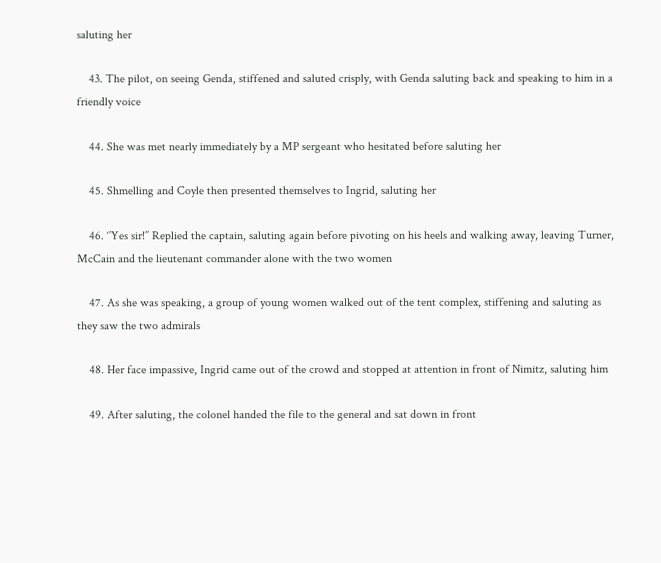saluting her

    43. The pilot, on seeing Genda, stiffened and saluted crisply, with Genda saluting back and speaking to him in a friendly voice

    44. She was met nearly immediately by a MP sergeant who hesitated before saluting her

    45. Shmelling and Coyle then presented themselves to Ingrid, saluting her

    46. ‘’Yes sir!’’ Replied the captain, saluting again before pivoting on his heels and walking away, leaving Turner, McCain and the lieutenant commander alone with the two women

    47. As she was speaking, a group of young women walked out of the tent complex, stiffening and saluting as they saw the two admirals

    48. Her face impassive, Ingrid came out of the crowd and stopped at attention in front of Nimitz, saluting him

    49. After saluting, the colonel handed the file to the general and sat down in front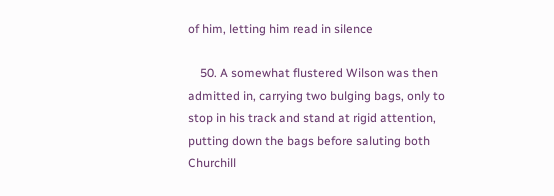of him, letting him read in silence

    50. A somewhat flustered Wilson was then admitted in, carrying two bulging bags, only to stop in his track and stand at rigid attention, putting down the bags before saluting both Churchill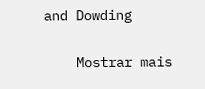and Dowding

    Mostrar mais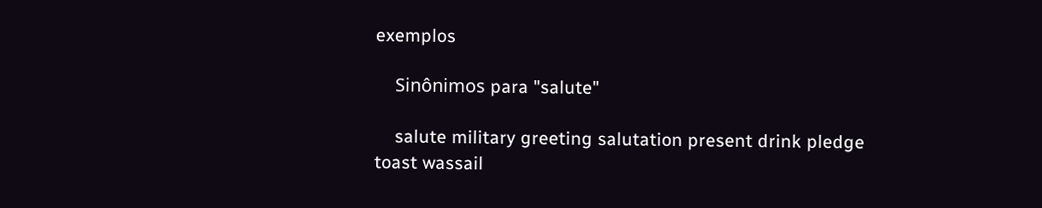exemplos

    Sinônimos para "salute"

    salute military greeting salutation present drink pledge toast wassail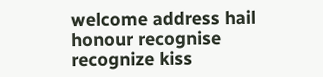welcome address hail honour recognise recognize kiss